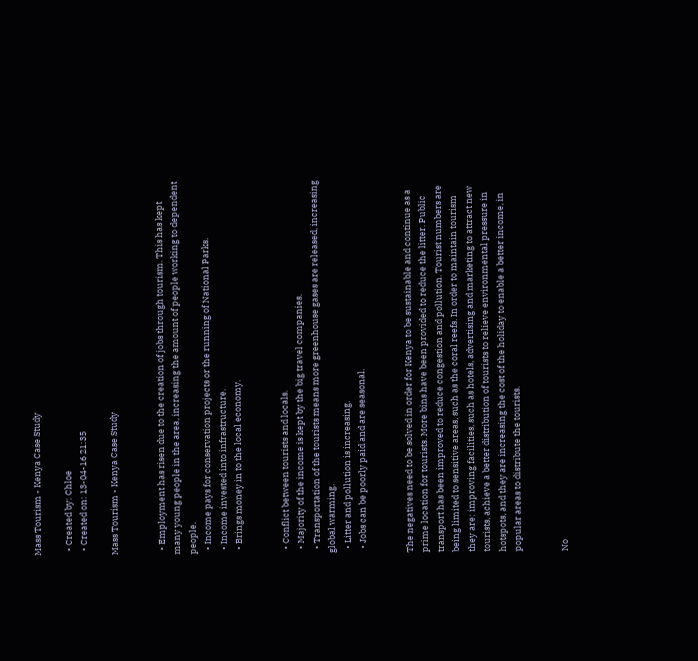Mass Tourism - Kenya Case Study

  • Created by: Chloe
  • Created on: 13-04-16 21:35

Mass Tourism - Kenya Case Study


  • Employment has risen due to the creation of jobs through tourism. This has kept many young people in the area, increasing the amount of people working to dependent people.
  • Income pays for conservation projects or the running of National Parks.
  • Income invested into infrastructure.
  • Brings money in to the local economy.


  • Conflict between tourists and locals.
  • Majority of the income is kept by the big travel companies.
  • Transportation of the tourists means more greenhouse gases are released, increasing global warming.
  • Litter and pollution is increasing.
  • Jobs can be poorly paid and are seasonal.


The negatives need to be solved in order for Kenya to be sustainable and continue as a prime location for tourists. More bins have been provided to reduce the litter. Public transport has been improved to reduce congestion and pollution. Tourist numbers are being limited to sensitive areas, such as the coral reefs. In order to maintain tourism they are: improving facilities, such as hotels, advertising and marketing to attract new tourists, achieve a better distribution of tourists to relieve environmental pressure in hotspots, and they are increasing the cost of the holiday to enable a better income, in popular areas to distribute the tourists.


No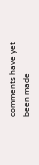comments have yet been made